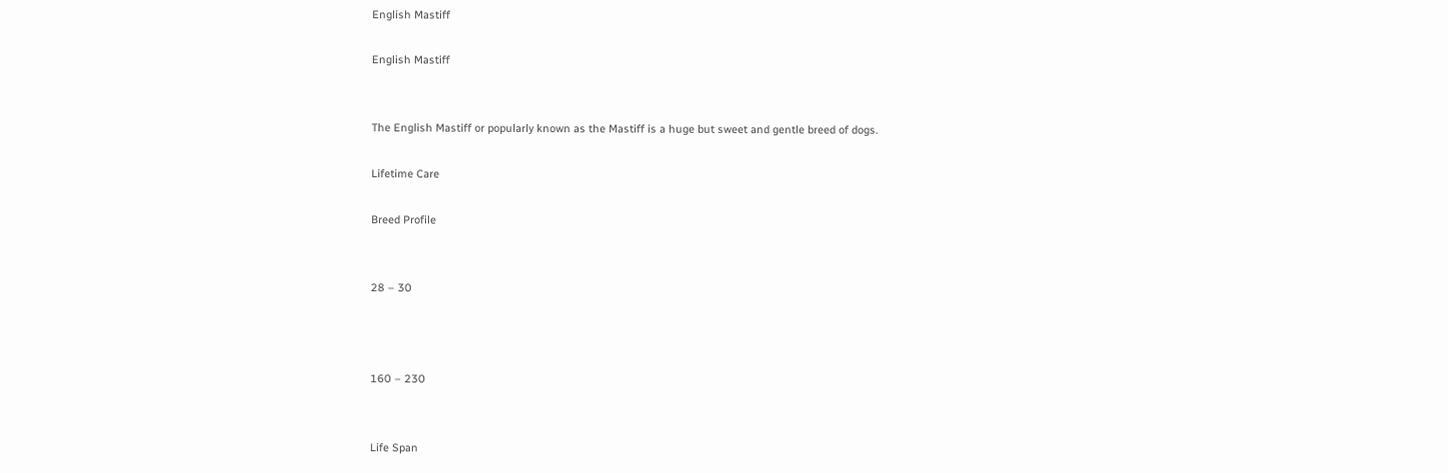English Mastiff

English Mastiff


The English Mastiff or popularly known as the Mastiff is a huge but sweet and gentle breed of dogs.

Lifetime Care

Breed Profile


28 – 30



160 – 230


Life Span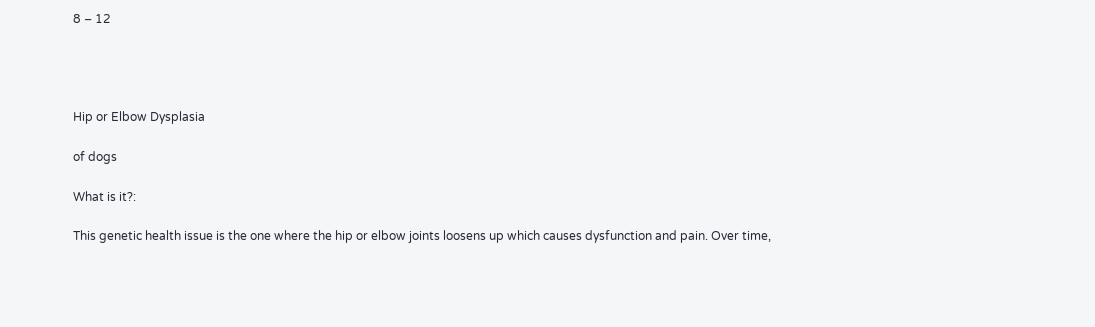8 – 12




Hip or Elbow Dysplasia

of dogs

What is it?:

This genetic health issue is the one where the hip or elbow joints loosens up which causes dysfunction and pain. Over time,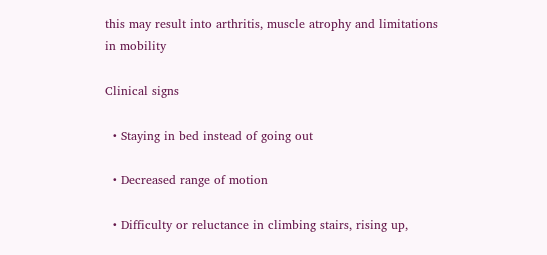this may result into arthritis, muscle atrophy and limitations in mobility

Clinical signs

  • Staying in bed instead of going out

  • Decreased range of motion

  • Difficulty or reluctance in climbing stairs, rising up,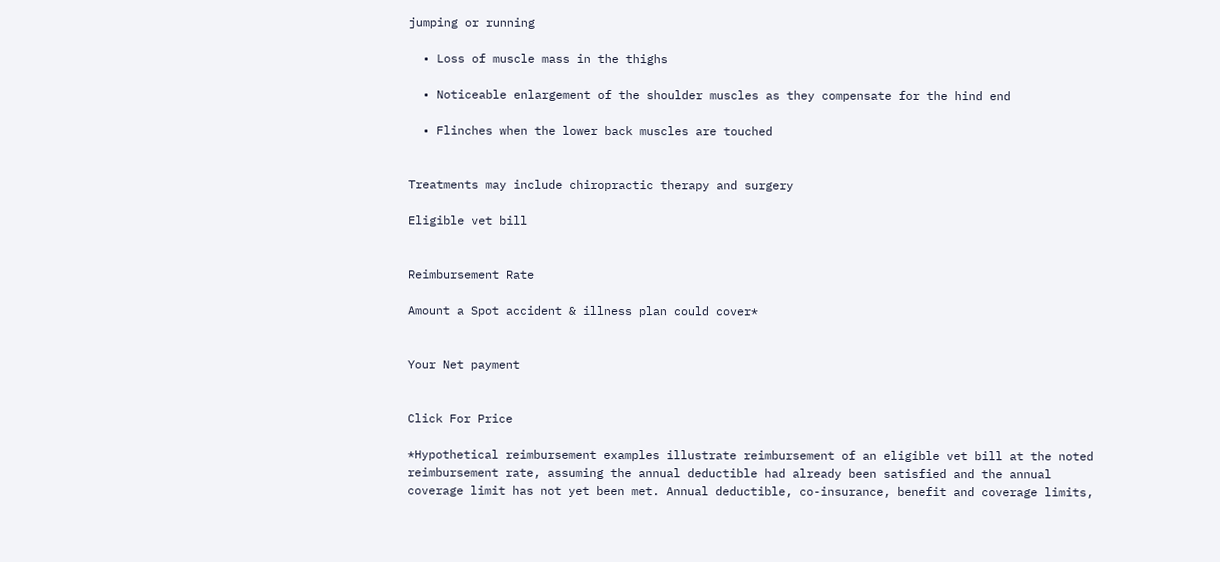jumping or running

  • Loss of muscle mass in the thighs

  • Noticeable enlargement of the shoulder muscles as they compensate for the hind end

  • Flinches when the lower back muscles are touched


Treatments may include chiropractic therapy and surgery

Eligible vet bill


Reimbursement Rate

Amount a Spot accident & illness plan could cover*


Your Net payment


Click For Price

*Hypothetical reimbursement examples illustrate reimbursement of an eligible vet bill at the noted reimbursement rate, assuming the annual deductible had already been satisfied and the annual coverage limit has not yet been met. Annual deductible, co-insurance, benefit and coverage limits,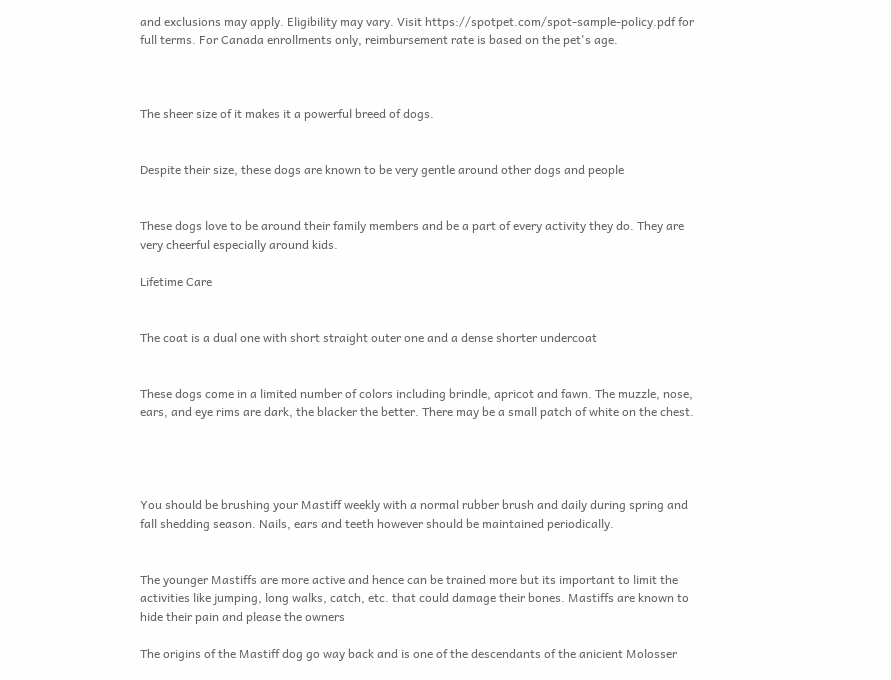and exclusions may apply. Eligibility may vary. Visit https://spotpet.com/spot-sample-policy.pdf for full terms. For Canada enrollments only, reimbursement rate is based on the pet's age.



The sheer size of it makes it a powerful breed of dogs.


Despite their size, these dogs are known to be very gentle around other dogs and people


These dogs love to be around their family members and be a part of every activity they do. They are very cheerful especially around kids.

Lifetime Care


The coat is a dual one with short straight outer one and a dense shorter undercoat


These dogs come in a limited number of colors including brindle, apricot and fawn. The muzzle, nose, ears, and eye rims are dark, the blacker the better. There may be a small patch of white on the chest.




You should be brushing your Mastiff weekly with a normal rubber brush and daily during spring and fall shedding season. Nails, ears and teeth however should be maintained periodically.


The younger Mastiffs are more active and hence can be trained more but its important to limit the activities like jumping, long walks, catch, etc. that could damage their bones. Mastiffs are known to hide their pain and please the owners

The origins of the Mastiff dog go way back and is one of the descendants of the anicient Molosser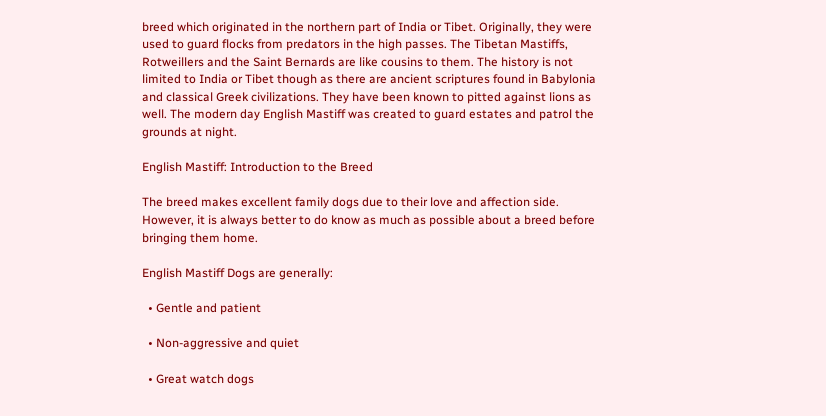breed which originated in the northern part of India or Tibet. Originally, they were used to guard flocks from predators in the high passes. The Tibetan Mastiffs, Rotweillers and the Saint Bernards are like cousins to them. The history is not limited to India or Tibet though as there are ancient scriptures found in Babylonia and classical Greek civilizations. They have been known to pitted against lions as well. The modern day English Mastiff was created to guard estates and patrol the grounds at night.

English Mastiff: Introduction to the Breed

The breed makes excellent family dogs due to their love and affection side. However, it is always better to do know as much as possible about a breed before bringing them home.

English Mastiff Dogs are generally:

  • Gentle and patient

  • Non-aggressive and quiet

  • Great watch dogs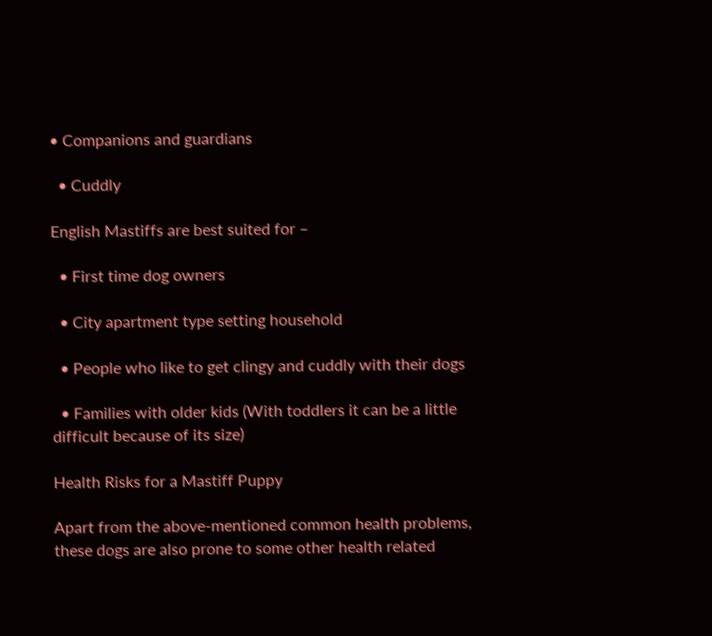• Companions and guardians

  • Cuddly

English Mastiffs are best suited for –

  • First time dog owners

  • City apartment type setting household

  • People who like to get clingy and cuddly with their dogs

  • Families with older kids (With toddlers it can be a little difficult because of its size)

Health Risks for a Mastiff Puppy

Apart from the above-mentioned common health problems, these dogs are also prone to some other health related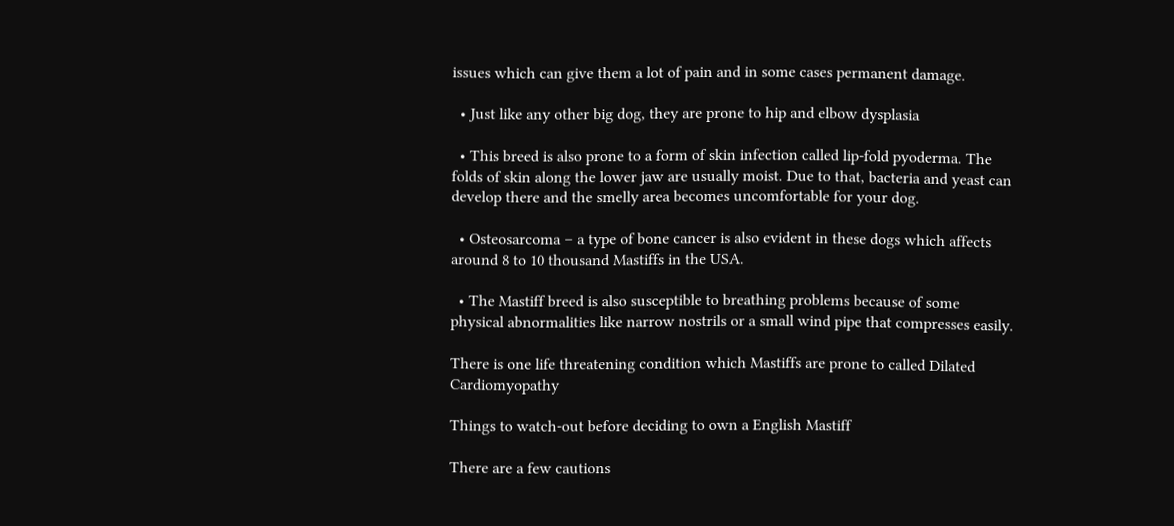issues which can give them a lot of pain and in some cases permanent damage.

  • Just like any other big dog, they are prone to hip and elbow dysplasia

  • This breed is also prone to a form of skin infection called lip-fold pyoderma. The folds of skin along the lower jaw are usually moist. Due to that, bacteria and yeast can develop there and the smelly area becomes uncomfortable for your dog.

  • Osteosarcoma – a type of bone cancer is also evident in these dogs which affects around 8 to 10 thousand Mastiffs in the USA.

  • The Mastiff breed is also susceptible to breathing problems because of some physical abnormalities like narrow nostrils or a small wind pipe that compresses easily.

There is one life threatening condition which Mastiffs are prone to called Dilated Cardiomyopathy

Things to watch-out before deciding to own a English Mastiff

There are a few cautions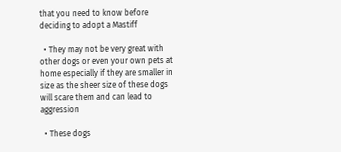that you need to know before deciding to adopt a Mastiff

  • They may not be very great with other dogs or even your own pets at home especially if they are smaller in size as the sheer size of these dogs will scare them and can lead to aggression

  • These dogs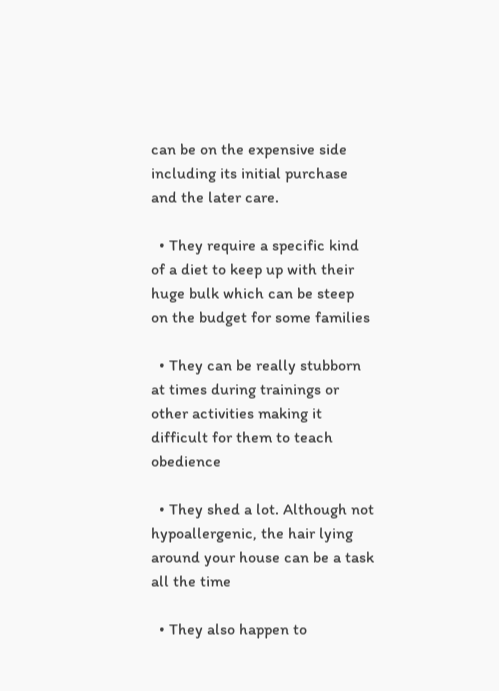can be on the expensive side including its initial purchase and the later care.

  • They require a specific kind of a diet to keep up with their huge bulk which can be steep on the budget for some families

  • They can be really stubborn at times during trainings or other activities making it difficult for them to teach obedience

  • They shed a lot. Although not hypoallergenic, the hair lying around your house can be a task all the time

  • They also happen to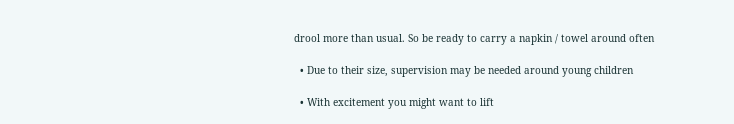drool more than usual. So be ready to carry a napkin / towel around often

  • Due to their size, supervision may be needed around young children

  • With excitement you might want to lift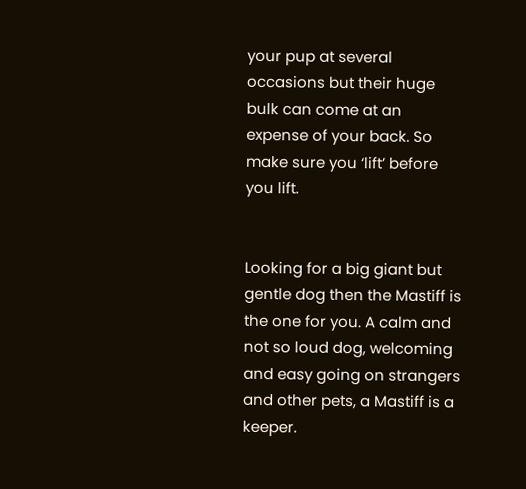your pup at several occasions but their huge bulk can come at an expense of your back. So make sure you ‘lift’ before you lift.


Looking for a big giant but gentle dog then the Mastiff is the one for you. A calm and not so loud dog, welcoming and easy going on strangers and other pets, a Mastiff is a keeper.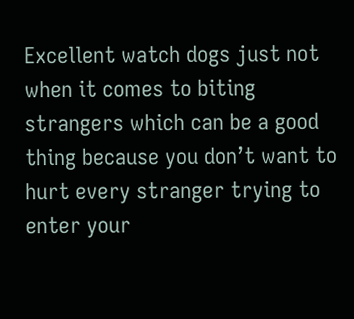Excellent watch dogs just not when it comes to biting strangers which can be a good thing because you don’t want to hurt every stranger trying to enter your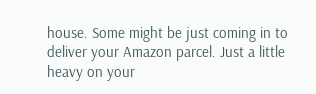house. Some might be just coming in to deliver your Amazon parcel. Just a little heavy on your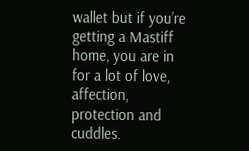wallet but if you’re getting a Mastiff home, you are in for a lot of love, affection, protection and cuddles.